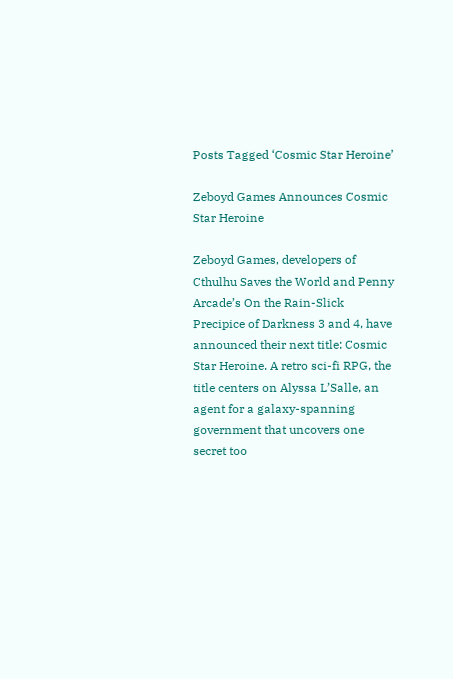Posts Tagged ‘Cosmic Star Heroine’

Zeboyd Games Announces Cosmic Star Heroine

Zeboyd Games, developers of Cthulhu Saves the World and Penny Arcade’s On the Rain-Slick Precipice of Darkness 3 and 4, have announced their next title: Cosmic Star Heroine. A retro sci-fi RPG, the title centers on Alyssa L’Salle, an agent for a galaxy-spanning government that uncovers one secret too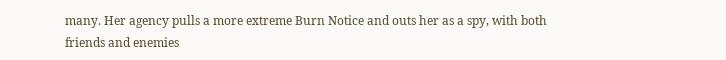many. Her agency pulls a more extreme Burn Notice and outs her as a spy, with both friends and enemies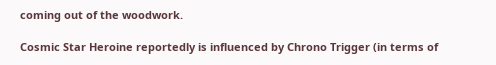coming out of the woodwork.

Cosmic Star Heroine reportedly is influenced by Chrono Trigger (in terms of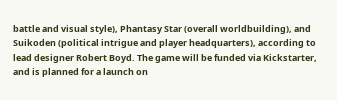battle and visual style), Phantasy Star (overall worldbuilding), and Suikoden (political intrigue and player headquarters), according to lead designer Robert Boyd. The game will be funded via Kickstarter, and is planned for a launch on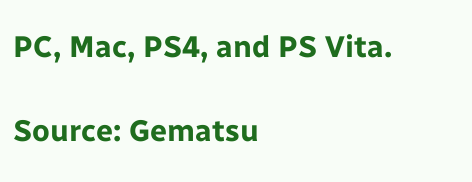PC, Mac, PS4, and PS Vita.

Source: Gematsu